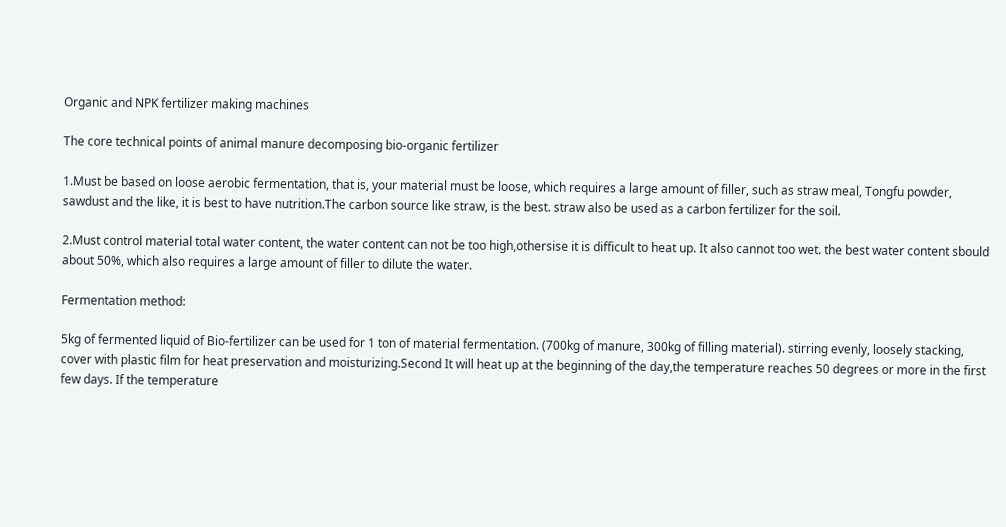Organic and NPK fertilizer making machines

The core technical points of animal manure decomposing bio-organic fertilizer

1.Must be based on loose aerobic fermentation, that is, your material must be loose, which requires a large amount of filler, such as straw meal, Tongfu powder, sawdust and the like, it is best to have nutrition.The carbon source like straw, is the best. straw also be used as a carbon fertilizer for the soil.

2.Must control material total water content, the water content can not be too high,othersise it is difficult to heat up. It also cannot too wet. the best water content sbould about 50%, which also requires a large amount of filler to dilute the water.

Fermentation method:

5kg of fermented liquid of Bio-fertilizer can be used for 1 ton of material fermentation. (700kg of manure, 300kg of filling material). stirring evenly, loosely stacking, cover with plastic film for heat preservation and moisturizing.Second It will heat up at the beginning of the day,the temperature reaches 50 degrees or more in the first few days. If the temperature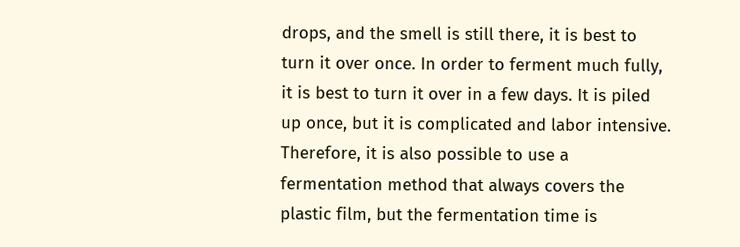drops, and the smell is still there, it is best to turn it over once. In order to ferment much fully, it is best to turn it over in a few days. It is piled up once, but it is complicated and labor intensive. Therefore, it is also possible to use a fermentation method that always covers the plastic film, but the fermentation time is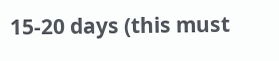15-20 days (this must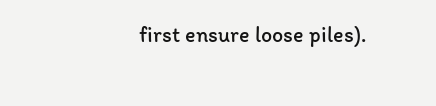first ensure loose piles).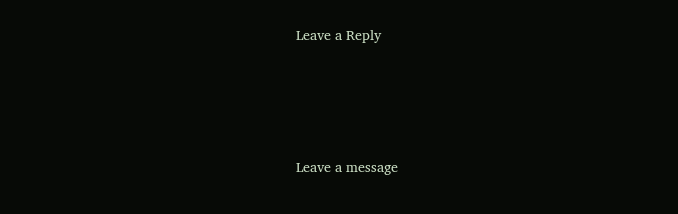Leave a Reply




Leave a message